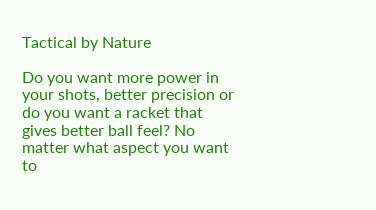Tactical by Nature

Do you want more power in your shots, better precision or do you want a racket that gives better ball feel? No matter what aspect you want to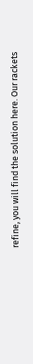refine, you will find the solution here. Our rackets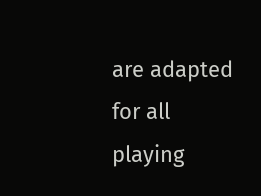are adapted for all playing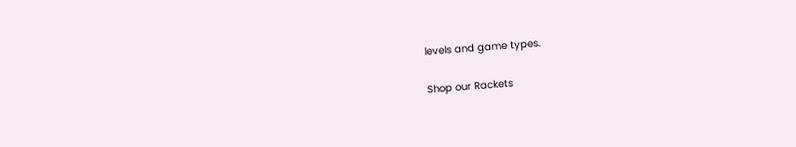levels and game types.

Shop our Rackets